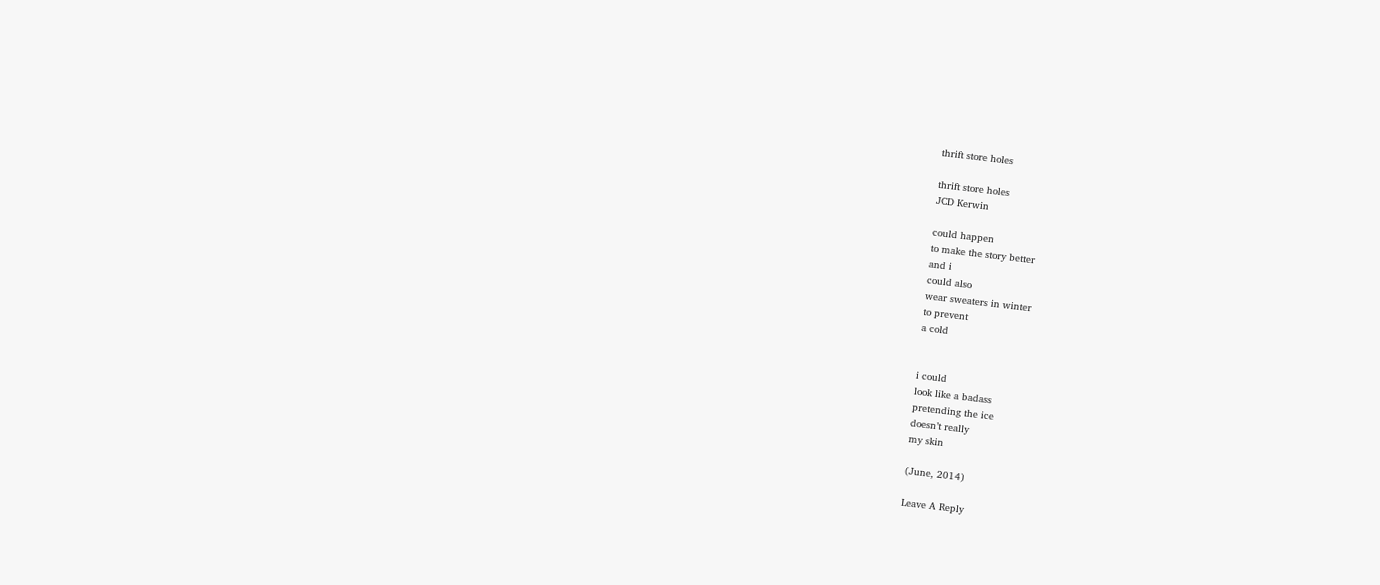thrift store holes

thrift store holes
JCD Kerwin

could happen
to make the story better
and i
could also
wear sweaters in winter
to prevent
a cold


i could
look like a badass
pretending the ice
doesn’t really
my skin

(June, 2014)

Leave A Reply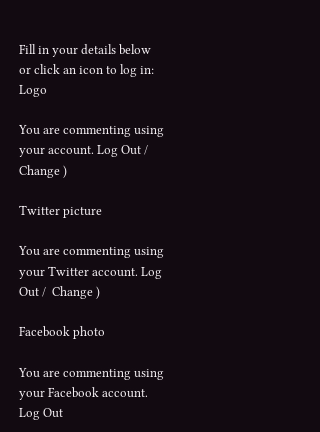Fill in your details below or click an icon to log in: Logo

You are commenting using your account. Log Out /  Change )

Twitter picture

You are commenting using your Twitter account. Log Out /  Change )

Facebook photo

You are commenting using your Facebook account. Log Out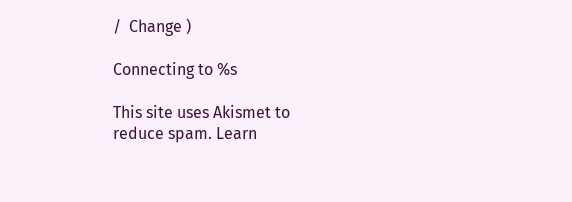/  Change )

Connecting to %s

This site uses Akismet to reduce spam. Learn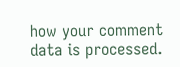how your comment data is processed.